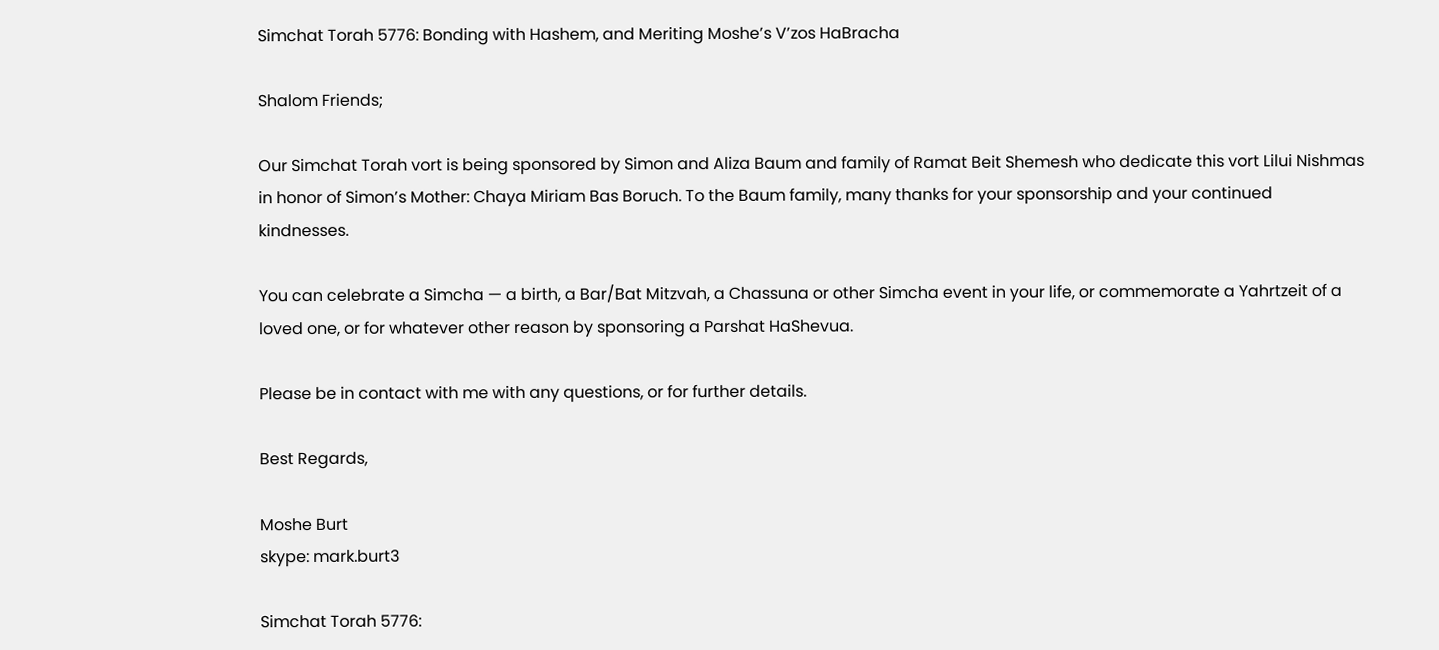Simchat Torah 5776: Bonding with Hashem, and Meriting Moshe’s V’zos HaBracha

Shalom Friends;

Our Simchat Torah vort is being sponsored by Simon and Aliza Baum and family of Ramat Beit Shemesh who dedicate this vort Lilui Nishmas in honor of Simon’s Mother: Chaya Miriam Bas Boruch. To the Baum family, many thanks for your sponsorship and your continued kindnesses.

You can celebrate a Simcha — a birth, a Bar/Bat Mitzvah, a Chassuna or other Simcha event in your life, or commemorate a Yahrtzeit of a loved one, or for whatever other reason by sponsoring a Parshat HaShevua.

Please be in contact with me with any questions, or for further details.

Best Regards,

Moshe Burt
skype: mark.burt3

Simchat Torah 5776: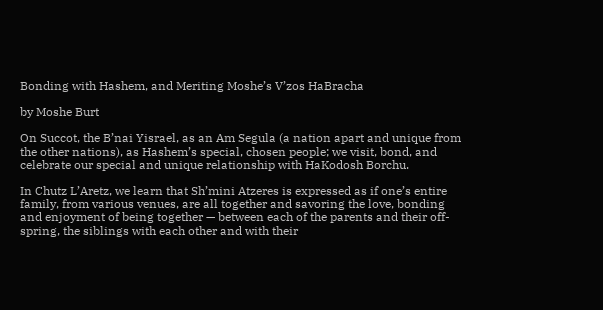Bonding with Hashem, and Meriting Moshe’s V’zos HaBracha

by Moshe Burt

On Succot, the B’nai Yisrael, as an Am Segula (a nation apart and unique from the other nations), as Hashem’s special, chosen people; we visit, bond, and celebrate our special and unique relationship with HaKodosh Borchu.

In Chutz L’Aretz, we learn that Sh’mini Atzeres is expressed as if one’s entire family, from various venues, are all together and savoring the love, bonding and enjoyment of being together — between each of the parents and their off-spring, the siblings with each other and with their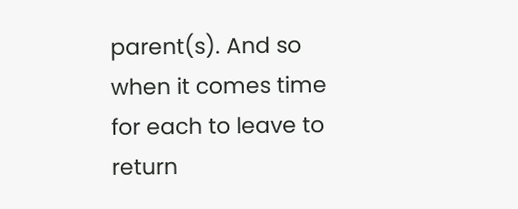parent(s). And so when it comes time for each to leave to return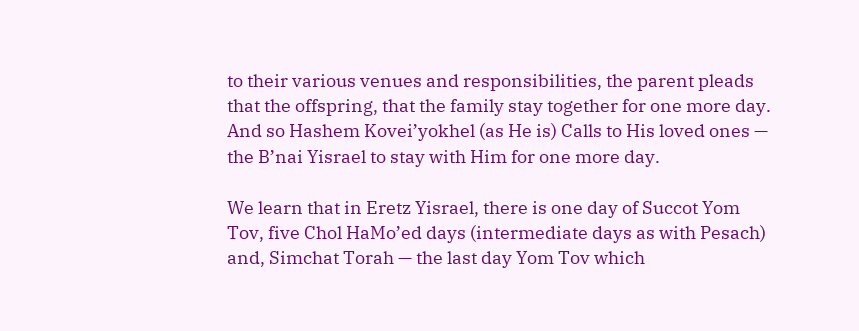to their various venues and responsibilities, the parent pleads that the offspring, that the family stay together for one more day. And so Hashem Kovei’yokhel (as He is) Calls to His loved ones — the B’nai Yisrael to stay with Him for one more day.

We learn that in Eretz Yisrael, there is one day of Succot Yom Tov, five Chol HaMo’ed days (intermediate days as with Pesach) and, Simchat Torah — the last day Yom Tov which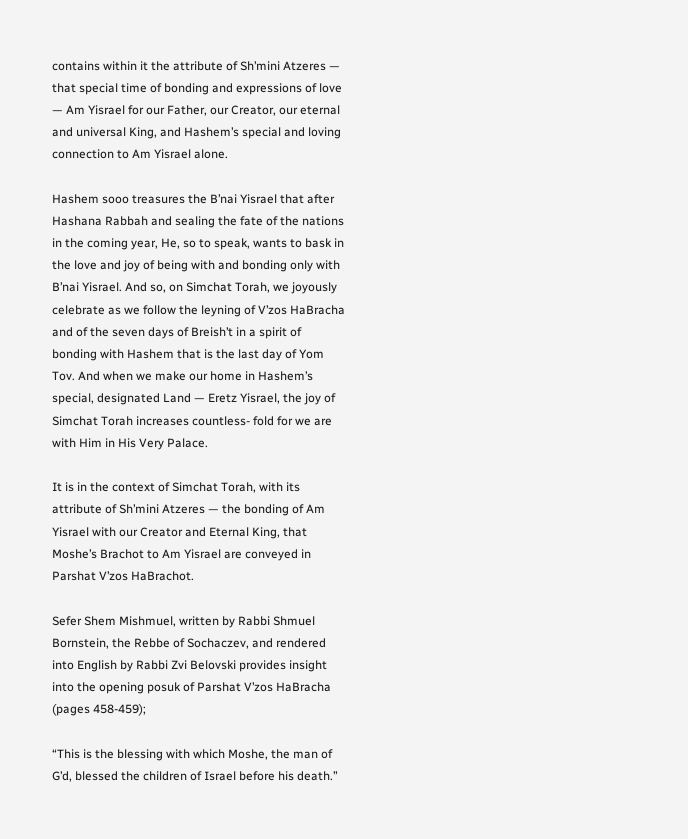contains within it the attribute of Sh’mini Atzeres — that special time of bonding and expressions of love — Am Yisrael for our Father, our Creator, our eternal and universal King, and Hashem’s special and loving connection to Am Yisrael alone.

Hashem sooo treasures the B’nai Yisrael that after Hashana Rabbah and sealing the fate of the nations in the coming year, He, so to speak, wants to bask in the love and joy of being with and bonding only with B’nai Yisrael. And so, on Simchat Torah, we joyously celebrate as we follow the leyning of V’zos HaBracha and of the seven days of Breish’t in a spirit of bonding with Hashem that is the last day of Yom Tov. And when we make our home in Hashem’s special, designated Land — Eretz Yisrael, the joy of Simchat Torah increases countless- fold for we are with Him in His Very Palace.

It is in the context of Simchat Torah, with its attribute of Sh’mini Atzeres — the bonding of Am Yisrael with our Creator and Eternal King, that Moshe’s Brachot to Am Yisrael are conveyed in Parshat V’zos HaBrachot.

Sefer Shem Mishmuel, written by Rabbi Shmuel Bornstein, the Rebbe of Sochaczev, and rendered into English by Rabbi Zvi Belovski provides insight into the opening posuk of Parshat V’zos HaBracha (pages 458-459);

“This is the blessing with which Moshe, the man of G’d, blessed the children of Israel before his death.”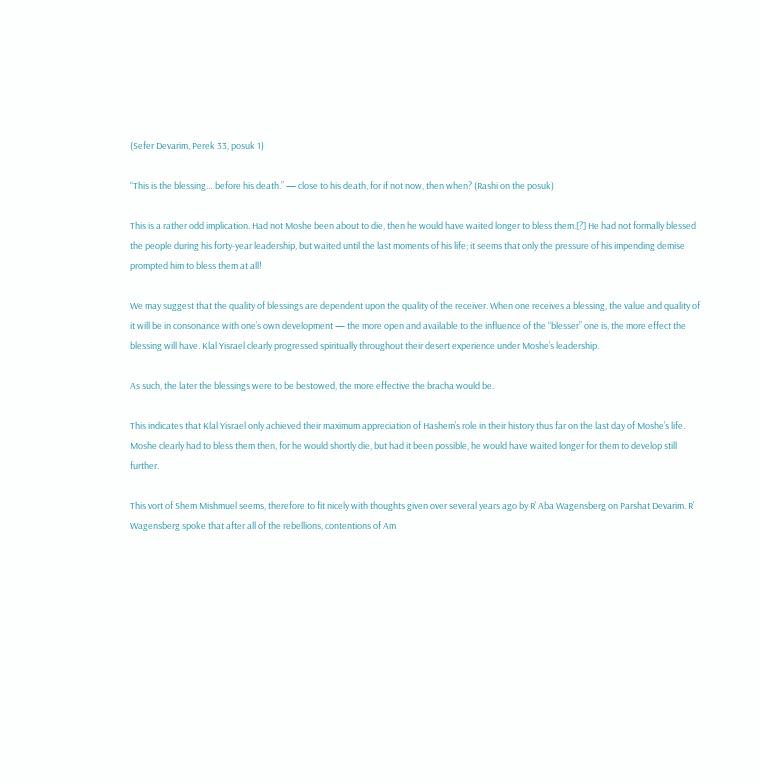(Sefer Devarim, Perek 33, posuk 1)

“This is the blessing… before his death.” — close to his death, for if not now, then when? (Rashi on the posuk)

This is a rather odd implication. Had not Moshe been about to die, then he would have waited longer to bless them.[?] He had not formally blessed the people during his forty-year leadership, but waited until the last moments of his life; it seems that only the pressure of his impending demise prompted him to bless them at all!

We may suggest that the quality of blessings are dependent upon the quality of the receiver. When one receives a blessing, the value and quality of it will be in consonance with one’s own development — the more open and available to the influence of the “blesser” one is, the more effect the blessing will have. Klal Yisrael clearly progressed spiritually throughout their desert experience under Moshe’s leadership.

As such, the later the blessings were to be bestowed, the more effective the bracha would be.

This indicates that Klal Yisrael only achieved their maximum appreciation of Hashem’s role in their history thus far on the last day of Moshe’s life. Moshe clearly had to bless them then, for he would shortly die, but had it been possible, he would have waited longer for them to develop still further.

This vort of Shem Mishmuel seems, therefore to fit nicely with thoughts given over several years ago by R’ Aba Wagensberg on Parshat Devarim. R’ Wagensberg spoke that after all of the rebellions, contentions of Am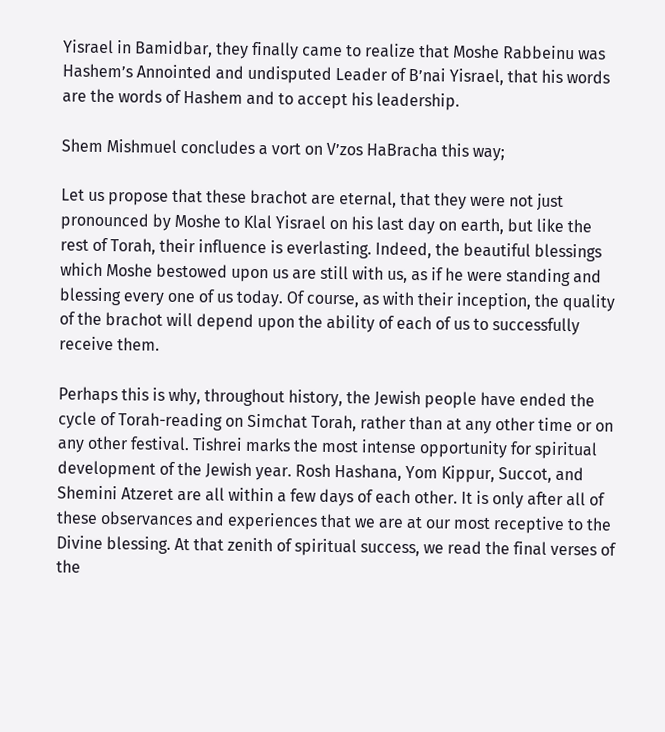Yisrael in Bamidbar, they finally came to realize that Moshe Rabbeinu was Hashem’s Annointed and undisputed Leader of B’nai Yisrael, that his words are the words of Hashem and to accept his leadership.

Shem Mishmuel concludes a vort on V’zos HaBracha this way;

Let us propose that these brachot are eternal, that they were not just pronounced by Moshe to Klal Yisrael on his last day on earth, but like the rest of Torah, their influence is everlasting. Indeed, the beautiful blessings which Moshe bestowed upon us are still with us, as if he were standing and blessing every one of us today. Of course, as with their inception, the quality of the brachot will depend upon the ability of each of us to successfully receive them.

Perhaps this is why, throughout history, the Jewish people have ended the cycle of Torah-reading on Simchat Torah, rather than at any other time or on any other festival. Tishrei marks the most intense opportunity for spiritual development of the Jewish year. Rosh Hashana, Yom Kippur, Succot, and Shemini Atzeret are all within a few days of each other. It is only after all of these observances and experiences that we are at our most receptive to the Divine blessing. At that zenith of spiritual success, we read the final verses of the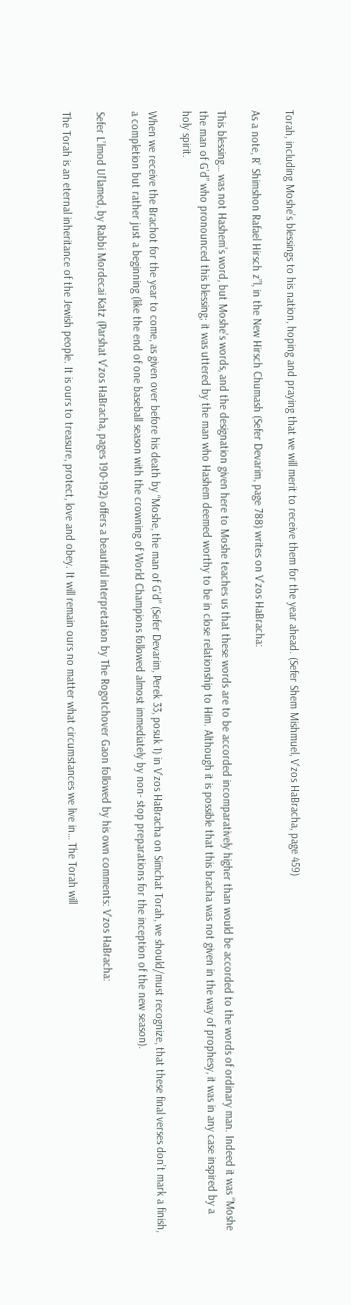Torah, including Moshe’s blessings to his nation, hoping and praying that we will merit to receive them for the year ahead. (Sefer Shem Mishmuel, V’zos HaBracha, page 459)

As a note, R’ Shimshon Rafael Hirsch z”l, in the New Hirsch Chumash (Sefer Devarim, page 788) writes on V’zos HaBracha:

This blessing… was not Hashem’s word, but Moshe’s words, and the designation given here to Moshe teaches us that these words are to be accorded incomparatively higher than would be accorded to the words of ordinary man. Indeed it was “Moshe the man of G’d” who pronounced this blessing; it was uttered by the man who Hashem deemed worthy to be in close relationship to Him. Although it is possible that this bracha was not given in the way of prophesy, it was in any case inspired by a holy spirit.

When we receive the Brachot for the year to come, as given over before his death by “Moshe, the man of G’d” (Sefer Devarim, Perek 33, posuk 1) in V’zos HaBracha on Simchat Torah, we should/must recognize, that these final verses don’t mark a finish, a completion but rather just a beginning (like the end of one baseball season with the crowning of World Champions followed almost immediately by non- stop preparations for the inception of the new season).

Sefer L’lmod Ul’lamed, by Rabbi Mordecai Katz (Parshat V’zos HaBracha, pages 190-192) offers a beautiful interpretation by The Rogotchover Gaon followed by his own comments: V’zos HaBracha:

The Torah is an eternal inheritance of the Jewish people. It is ours to treasure, protect, love and obey. It will remain ours no matter what circumstances we live in… The Torah will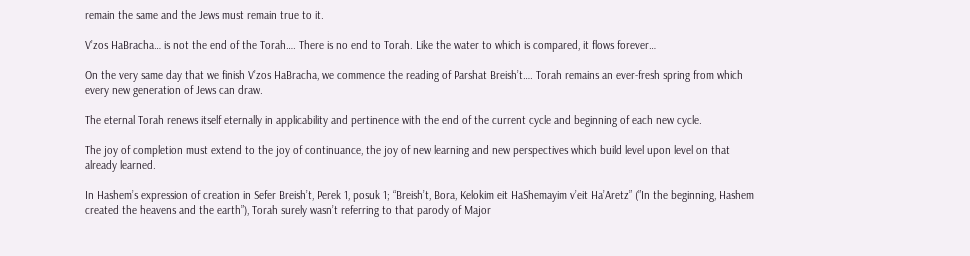remain the same and the Jews must remain true to it.

V’zos HaBracha… is not the end of the Torah…. There is no end to Torah. Like the water to which is compared, it flows forever…

On the very same day that we finish V’zos HaBracha, we commence the reading of Parshat Breish’t…. Torah remains an ever-fresh spring from which every new generation of Jews can draw.

The eternal Torah renews itself eternally in applicability and pertinence with the end of the current cycle and beginning of each new cycle.

The joy of completion must extend to the joy of continuance, the joy of new learning and new perspectives which build level upon level on that already learned.

In Hashem’s expression of creation in Sefer Breish’t, Perek 1, posuk 1; “Breish’t, Bora, Kelokim eit HaShemayim v’eit Ha’Aretz” (”In the beginning, Hashem created the heavens and the earth”), Torah surely wasn’t referring to that parody of Major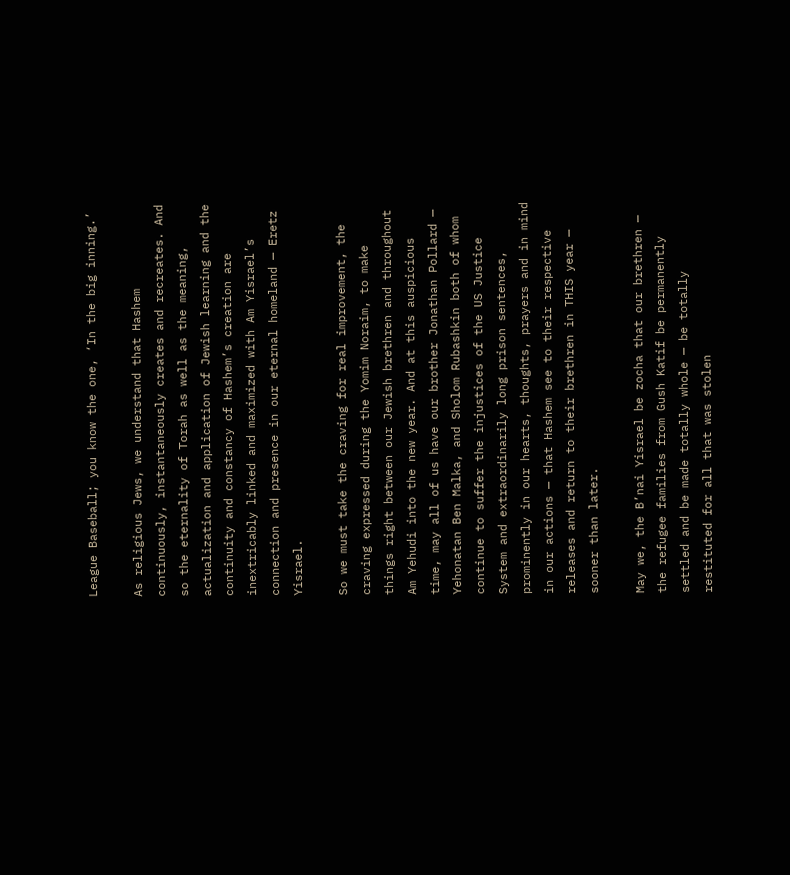League Baseball; you know the one, ‘In the big inning.’

As religious Jews, we understand that Hashem continuously, instantaneously creates and recreates. And so the eternality of Torah as well as the meaning, actualization and application of Jewish learning and the continuity and constancy of Hashem’s creation are inextricably linked and maximized with Am Yisrael’s connection and presence in our eternal homeland — Eretz Yisrael.

So we must take the craving for real improvement, the craving expressed during the Yomim Noraim, to make things right between our Jewish brethren and throughout Am Yehudi into the new year. And at this auspicious time, may all of us have our brother Jonathan Pollard — Yehonatan Ben Malka, and Sholom Rubashkin both of whom continue to suffer the injustices of the US Justice System and extraordinarily long prison sentences, prominently in our hearts, thoughts, prayers and in mind in our actions — that Hashem see to their respective releases and return to their brethren in THIS year — sooner than later.

May we, the B’nai Yisrael be zocha that our brethren — the refugee families from Gush Katif be permanently settled and be made totally whole — be totally restituted for all that was stolen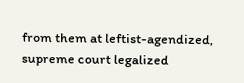from them at leftist-agendized, supreme court legalized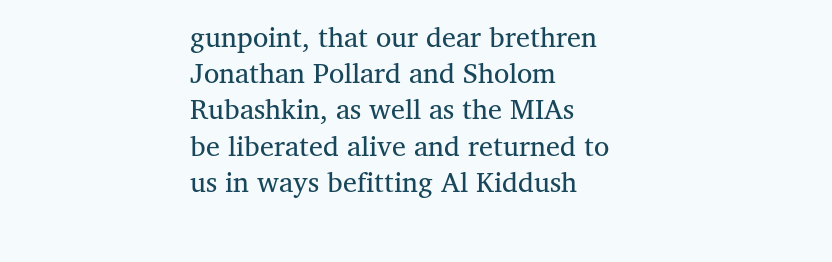gunpoint, that our dear brethren Jonathan Pollard and Sholom Rubashkin, as well as the MIAs be liberated alive and returned to us in ways befitting Al Kiddush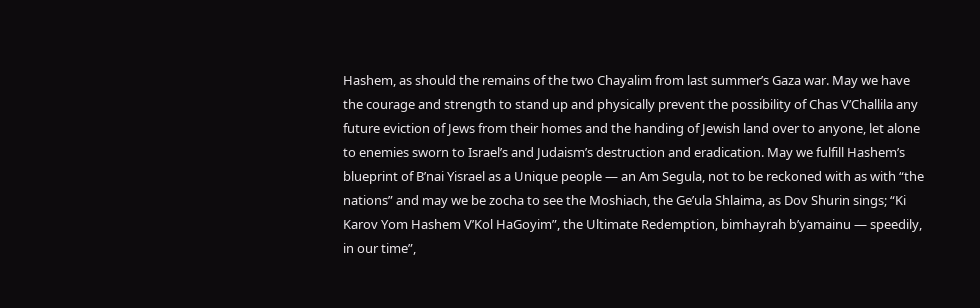Hashem, as should the remains of the two Chayalim from last summer’s Gaza war. May we have the courage and strength to stand up and physically prevent the possibility of Chas V’Challila any future eviction of Jews from their homes and the handing of Jewish land over to anyone, let alone to enemies sworn to Israel’s and Judaism’s destruction and eradication. May we fulfill Hashem’s blueprint of B’nai Yisrael as a Unique people — an Am Segula, not to be reckoned with as with “the nations” and may we be zocha to see the Moshiach, the Ge’ula Shlaima, as Dov Shurin sings; “Ki Karov Yom Hashem V’Kol HaGoyim”, the Ultimate Redemption, bimhayrah b’yamainu — speedily, in our time”,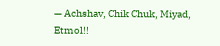— Achshav, Chik Chuk, Miyad, Etmol!!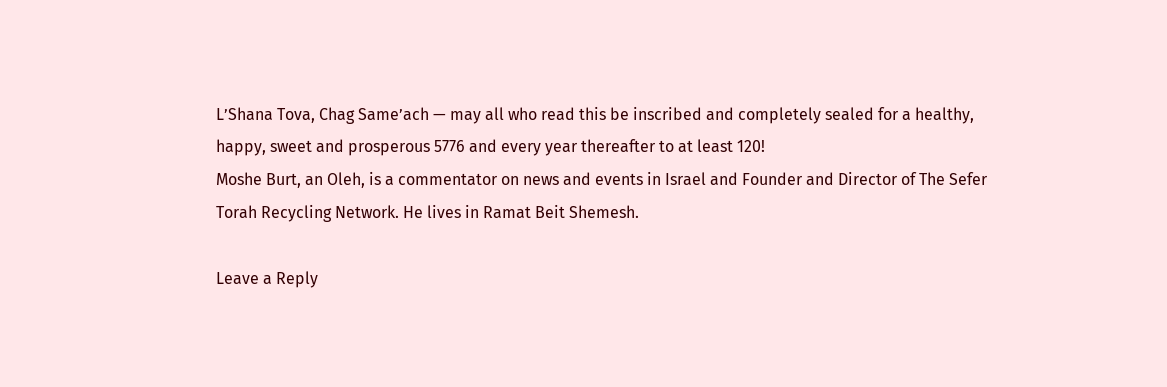L’Shana Tova, Chag Same’ach — may all who read this be inscribed and completely sealed for a healthy, happy, sweet and prosperous 5776 and every year thereafter to at least 120!
Moshe Burt, an Oleh, is a commentator on news and events in Israel and Founder and Director of The Sefer Torah Recycling Network. He lives in Ramat Beit Shemesh.

Leave a Reply